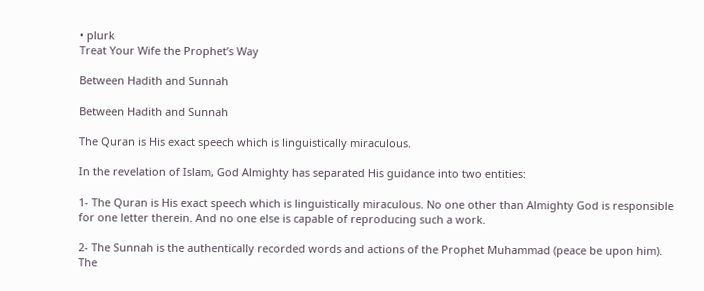• plurk
Treat Your Wife the Prophet’s Way

Between Hadith and Sunnah

Between Hadith and Sunnah

The Quran is His exact speech which is linguistically miraculous.

In the revelation of Islam, God Almighty has separated His guidance into two entities:

1- The Quran is His exact speech which is linguistically miraculous. No one other than Almighty God is responsible for one letter therein. And no one else is capable of reproducing such a work.

2- The Sunnah is the authentically recorded words and actions of the Prophet Muhammad (peace be upon him). The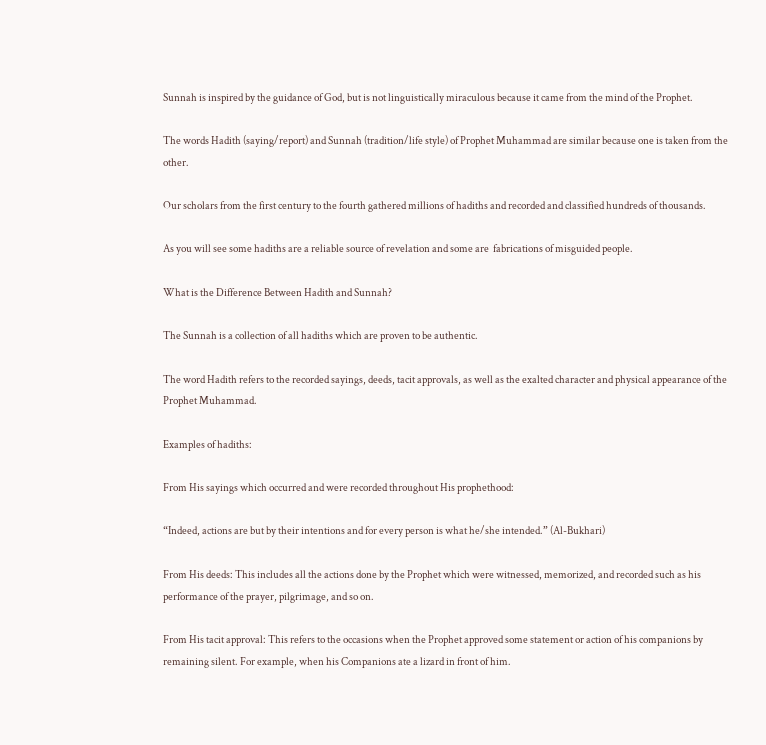Sunnah is inspired by the guidance of God, but is not linguistically miraculous because it came from the mind of the Prophet.

The words Hadith (saying/report) and Sunnah (tradition/life style) of Prophet Muhammad are similar because one is taken from the other.

Our scholars from the first century to the fourth gathered millions of hadiths and recorded and classified hundreds of thousands.

As you will see some hadiths are a reliable source of revelation and some are  fabrications of misguided people.

What is the Difference Between Hadith and Sunnah?

The Sunnah is a collection of all hadiths which are proven to be authentic.

The word Hadith refers to the recorded sayings, deeds, tacit approvals, as well as the exalted character and physical appearance of the Prophet Muhammad.

Examples of hadiths:

From His sayings which occurred and were recorded throughout His prophethood:

“Indeed, actions are but by their intentions and for every person is what he/she intended.” (Al-Bukhari)

From His deeds: This includes all the actions done by the Prophet which were witnessed, memorized, and recorded such as his performance of the prayer, pilgrimage, and so on.

From His tacit approval: This refers to the occasions when the Prophet approved some statement or action of his companions by remaining silent. For example, when his Companions ate a lizard in front of him.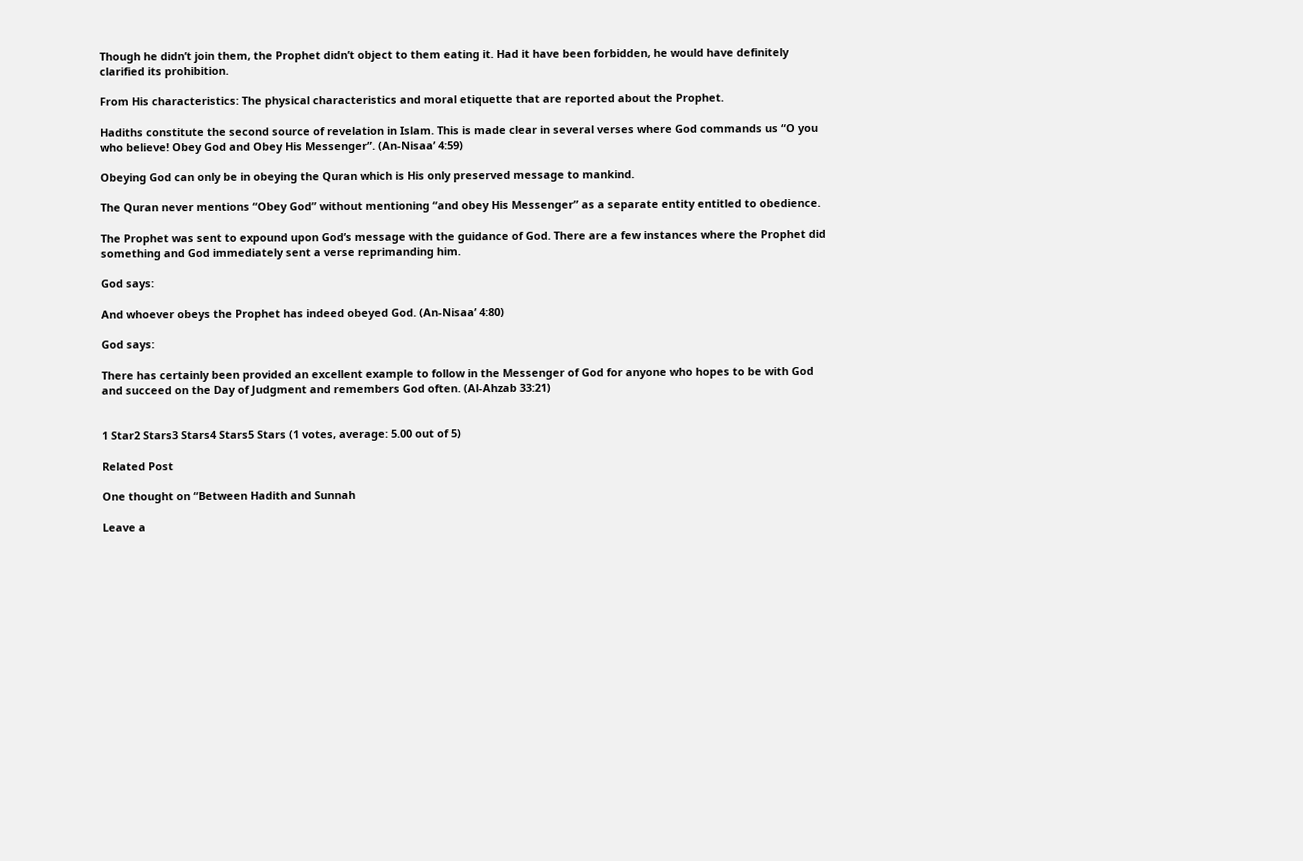Though he didn’t join them, the Prophet didn’t object to them eating it. Had it have been forbidden, he would have definitely clarified its prohibition.

From His characteristics: The physical characteristics and moral etiquette that are reported about the Prophet.

Hadiths constitute the second source of revelation in Islam. This is made clear in several verses where God commands us “O you who believe! Obey God and Obey His Messenger”. (An-Nisaa’ 4:59)

Obeying God can only be in obeying the Quran which is His only preserved message to mankind.

The Quran never mentions “Obey God” without mentioning “and obey His Messenger” as a separate entity entitled to obedience.

The Prophet was sent to expound upon God’s message with the guidance of God. There are a few instances where the Prophet did something and God immediately sent a verse reprimanding him.

God says:

And whoever obeys the Prophet has indeed obeyed God. (An-Nisaa’ 4:80)

God says:

There has certainly been provided an excellent example to follow in the Messenger of God for anyone who hopes to be with God and succeed on the Day of Judgment and remembers God often. (Al-Ahzab 33:21)


1 Star2 Stars3 Stars4 Stars5 Stars (1 votes, average: 5.00 out of 5)

Related Post

One thought on “Between Hadith and Sunnah

Leave a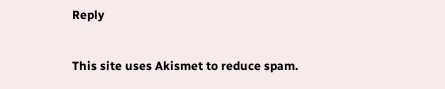Reply

This site uses Akismet to reduce spam.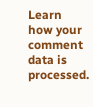Learn how your comment data is processed.